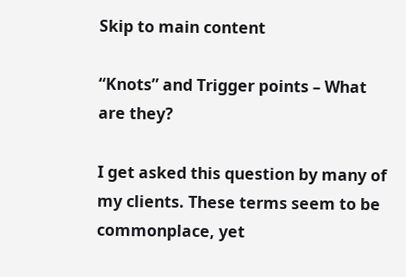Skip to main content

“Knots” and Trigger points – What are they?

I get asked this question by many of my clients. These terms seem to be commonplace, yet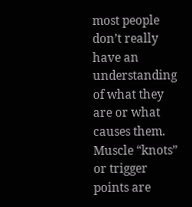most people don’t really have an understanding of what they are or what causes them. Muscle “knots” or trigger points are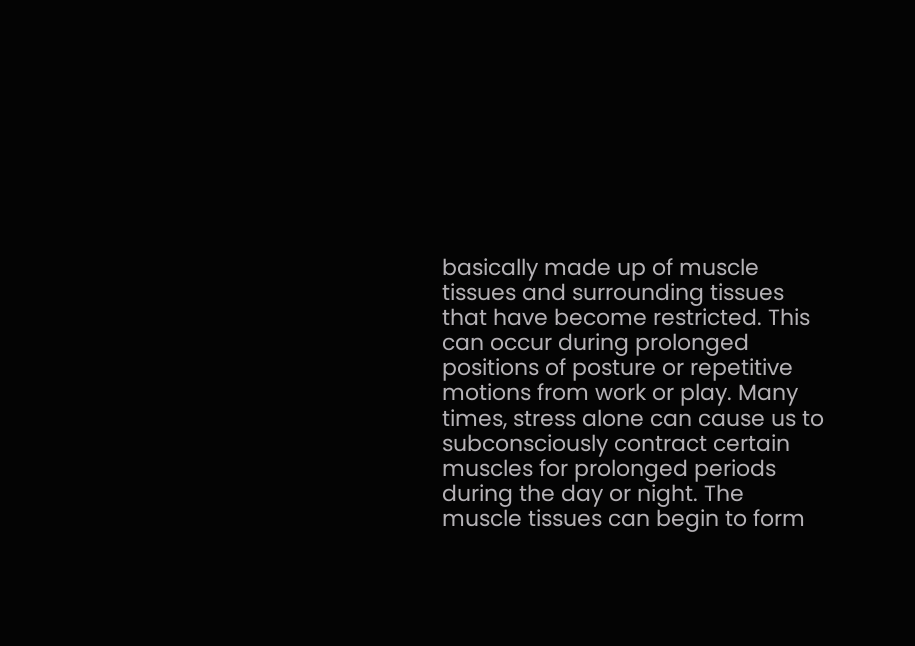basically made up of muscle tissues and surrounding tissues that have become restricted. This can occur during prolonged positions of posture or repetitive motions from work or play. Many times, stress alone can cause us to subconsciously contract certain muscles for prolonged periods during the day or night. The muscle tissues can begin to form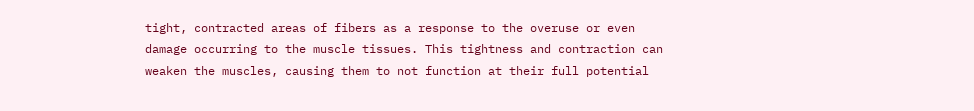tight, contracted areas of fibers as a response to the overuse or even damage occurring to the muscle tissues. This tightness and contraction can weaken the muscles, causing them to not function at their full potential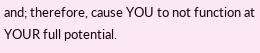and; therefore, cause YOU to not function at YOUR full potential.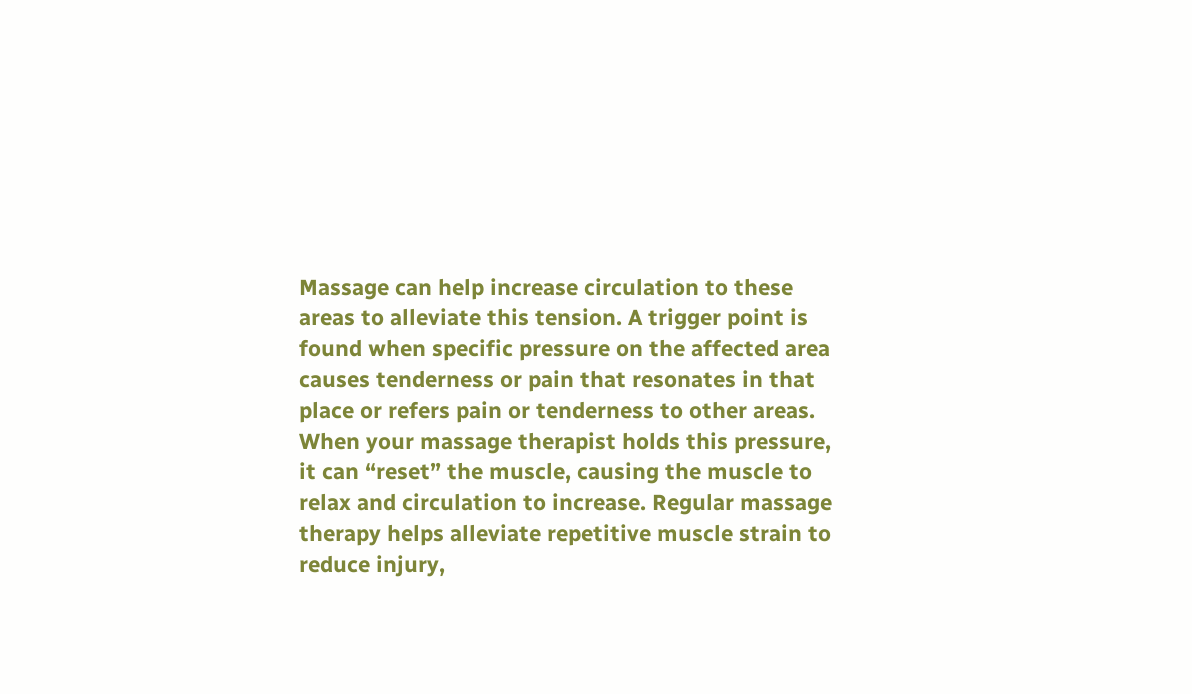Massage can help increase circulation to these areas to alleviate this tension. A trigger point is found when specific pressure on the affected area causes tenderness or pain that resonates in that place or refers pain or tenderness to other areas. When your massage therapist holds this pressure, it can “reset” the muscle, causing the muscle to relax and circulation to increase. Regular massage therapy helps alleviate repetitive muscle strain to reduce injury,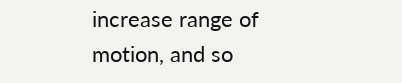increase range of motion, and so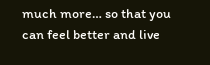much more… so that you can feel better and live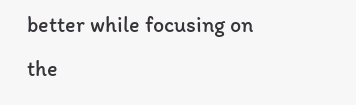better while focusing on the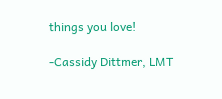things you love!

-Cassidy Dittmer, LMT